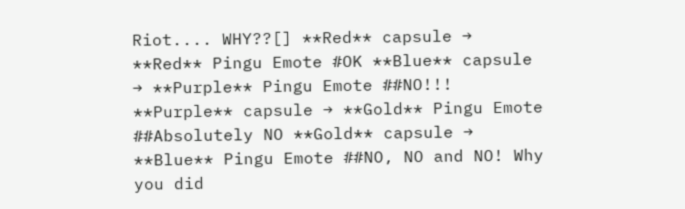Riot.... WHY??[] **Red** capsule → **Red** Pingu Emote #OK **Blue** capsule → **Purple** Pingu Emote ##NO!!! **Purple** capsule → **Gold** Pingu Emote ##Absolutely NO **Gold** capsule → **Blue** Pingu Emote ##NO, NO and NO! Why you did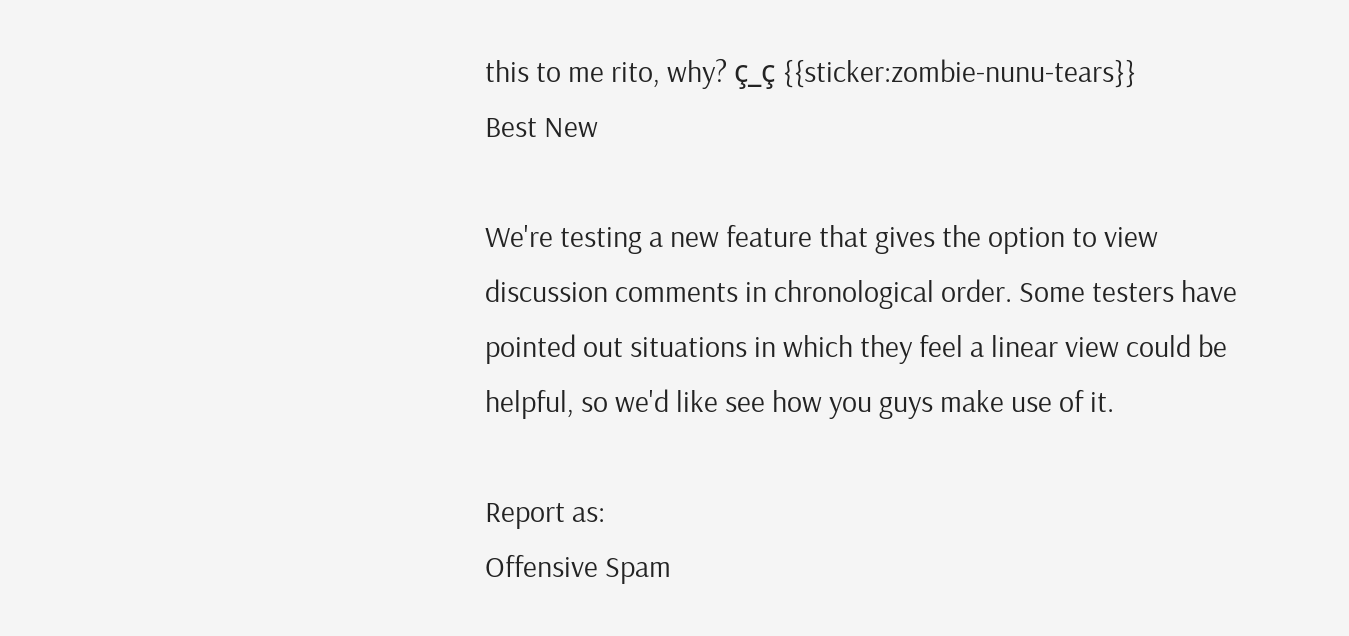this to me rito, why? ç_ç {{sticker:zombie-nunu-tears}}
Best New

We're testing a new feature that gives the option to view discussion comments in chronological order. Some testers have pointed out situations in which they feel a linear view could be helpful, so we'd like see how you guys make use of it.

Report as:
Offensive Spam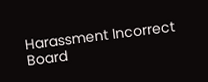Harassment Incorrect Board